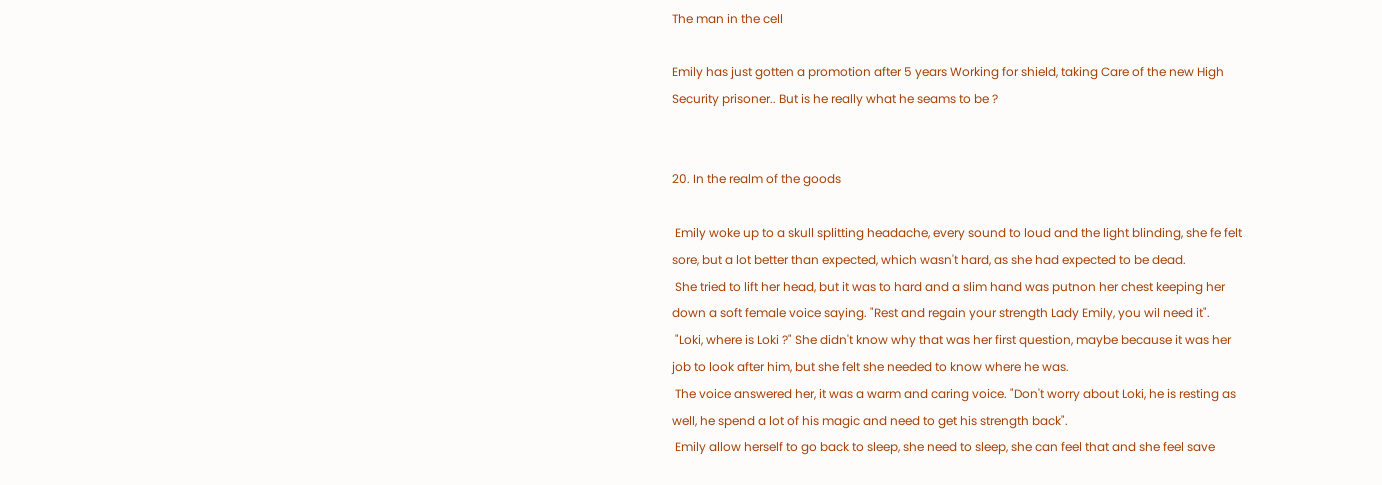The man in the cell

Emily has just gotten a promotion after 5 years Working for shield, taking Care of the new High Security prisoner.. But is he really what he seams to be ?


20. In the realm of the goods

 Emily woke up to a skull splitting headache, every sound to loud and the light blinding, she fe felt sore, but a lot better than expected, which wasn't hard, as she had expected to be dead.
 She tried to lift her head, but it was to hard and a slim hand was putnon her chest keeping her down a soft female voice saying. "Rest and regain your strength Lady Emily, you wil need it".
 "Loki, where is Loki ?" She didn't know why that was her first question, maybe because it was her job to look after him, but she felt she needed to know where he was.
 The voice answered her, it was a warm and caring voice. "Don't worry about Loki, he is resting as well, he spend a lot of his magic and need to get his strength back".
 Emily allow herself to go back to sleep, she need to sleep, she can feel that and she feel save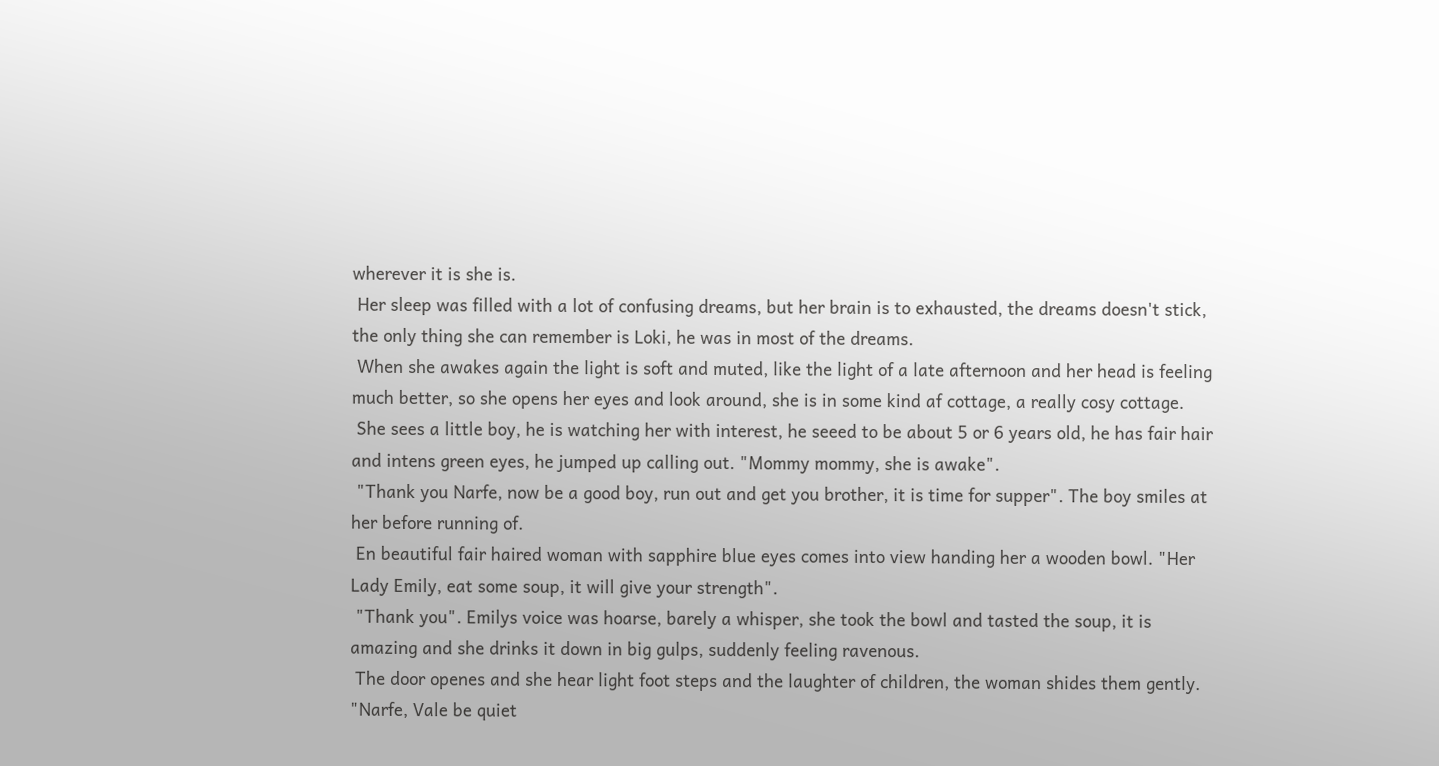wherever it is she is.
 Her sleep was filled with a lot of confusing dreams, but her brain is to exhausted, the dreams doesn't stick, the only thing she can remember is Loki, he was in most of the dreams.
 When she awakes again the light is soft and muted, like the light of a late afternoon and her head is feeling much better, so she opens her eyes and look around, she is in some kind af cottage, a really cosy cottage.
 She sees a little boy, he is watching her with interest, he seeed to be about 5 or 6 years old, he has fair hair and intens green eyes, he jumped up calling out. "Mommy mommy, she is awake".
 "Thank you Narfe, now be a good boy, run out and get you brother, it is time for supper". The boy smiles at her before running of.
 En beautiful fair haired woman with sapphire blue eyes comes into view handing her a wooden bowl. "Her Lady Emily, eat some soup, it will give your strength".
 "Thank you". Emilys voice was hoarse, barely a whisper, she took the bowl and tasted the soup, it is amazing and she drinks it down in big gulps, suddenly feeling ravenous.
 The door openes and she hear light foot steps and the laughter of children, the woman shides them gently. "Narfe, Vale be quiet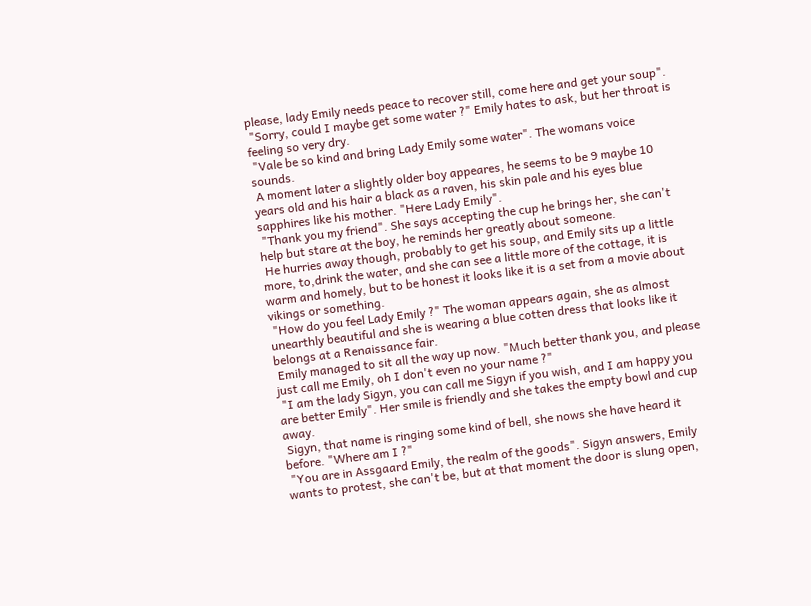please, lady Emily needs peace to recover still, come here and get your soup".
 "Sorry, could I maybe get some water ?" Emily hates to ask, but her throat is feeling so very dry.
 "Vale be so kind and bring Lady Emily some water". The womans voice sounds.
 A moment later a slightly older boy appeares, he seems to be 9 maybe 10 years old and his hair a black as a raven, his skin pale and his eyes blue sapphires like his mother. "Here Lady Emily".
 "Thank you my friend". She says accepting the cup he brings her, she can't help but stare at the boy, he reminds her greatly about someone.
 He hurries away though, probably to get his soup, and Emily sits up a little more, to,drink the water, and she can see a little more of the cottage, it is warm and homely, but to be honest it looks like it is a set from a movie about vikings or something.
 "How do you feel Lady Emily ?" The woman appears again, she as almost unearthly beautiful and she is wearing a blue cotten dress that looks like it belongs at a Renaissance fair.
 Emily managed to sit all the way up now. "Much better thank you, and please just call me Emily, oh I don't even no your name ?"
 "I am the lady Sigyn, you can call me Sigyn if you wish, and I am happy you are better Emily". Her smile is friendly and she takes the empty bowl and cup away.
 Sigyn, that name is ringing some kind of bell, she nows she have heard it before. "Where am I ?"
 "You are in Assgaard Emily, the realm of the goods". Sigyn answers, Emily wants to protest, she can't be, but at that moment the door is slung open,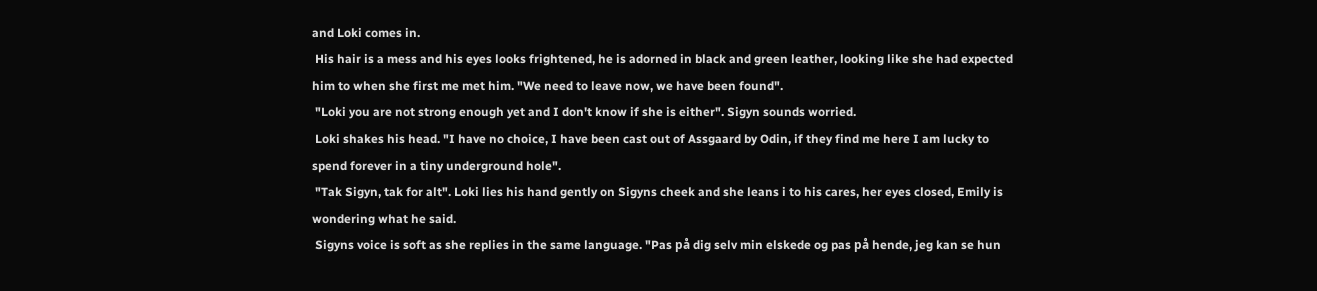and Loki comes in.
 His hair is a mess and his eyes looks frightened, he is adorned in black and green leather, looking like she had expected him to when she first me met him. "We need to leave now, we have been found".
 "Loki you are not strong enough yet and I don't know if she is either". Sigyn sounds worried.
 Loki shakes his head. "I have no choice, I have been cast out of Assgaard by Odin, if they find me here I am lucky to spend forever in a tiny underground hole".
 "Tak Sigyn, tak for alt". Loki lies his hand gently on Sigyns cheek and she leans i to his cares, her eyes closed, Emily is wondering what he said.
 Sigyns voice is soft as she replies in the same language. "Pas på dig selv min elskede og pas på hende, jeg kan se hun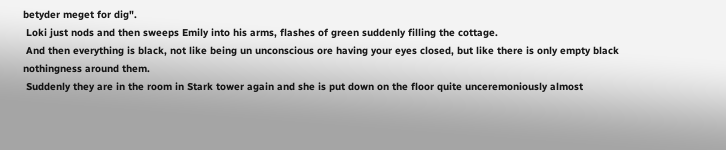betyder meget for dig".
 Loki just nods and then sweeps Emily into his arms, flashes of green suddenly filling the cottage.
 And then everything is black, not like being un unconscious ore having your eyes closed, but like there is only empty black nothingness around them.
 Suddenly they are in the room in Stark tower again and she is put down on the floor quite unceremoniously almost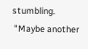stumbling.
 "Maybe another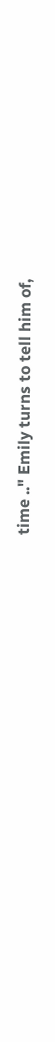time .." Emily turns to tell him of,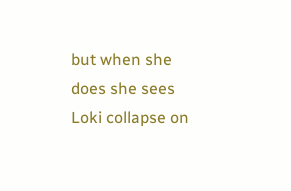but when she does she sees Loki collapse on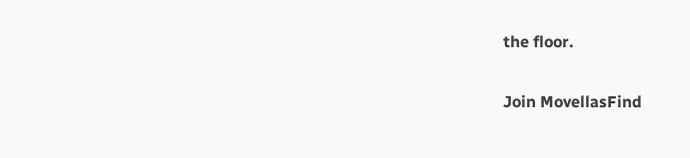the floor.

Join MovellasFind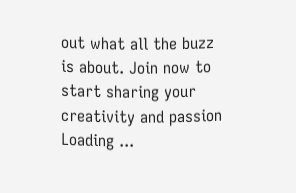out what all the buzz is about. Join now to start sharing your creativity and passion
Loading ...